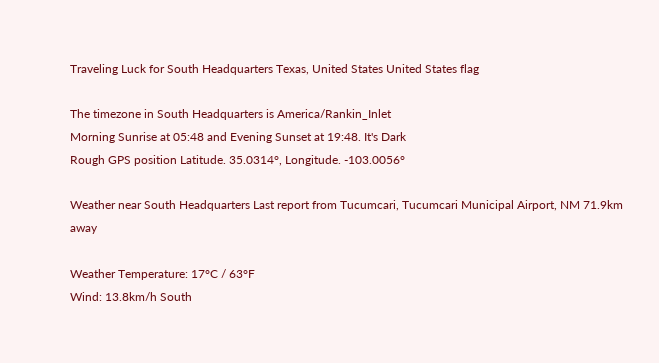Traveling Luck for South Headquarters Texas, United States United States flag

The timezone in South Headquarters is America/Rankin_Inlet
Morning Sunrise at 05:48 and Evening Sunset at 19:48. It's Dark
Rough GPS position Latitude. 35.0314°, Longitude. -103.0056°

Weather near South Headquarters Last report from Tucumcari, Tucumcari Municipal Airport, NM 71.9km away

Weather Temperature: 17°C / 63°F
Wind: 13.8km/h South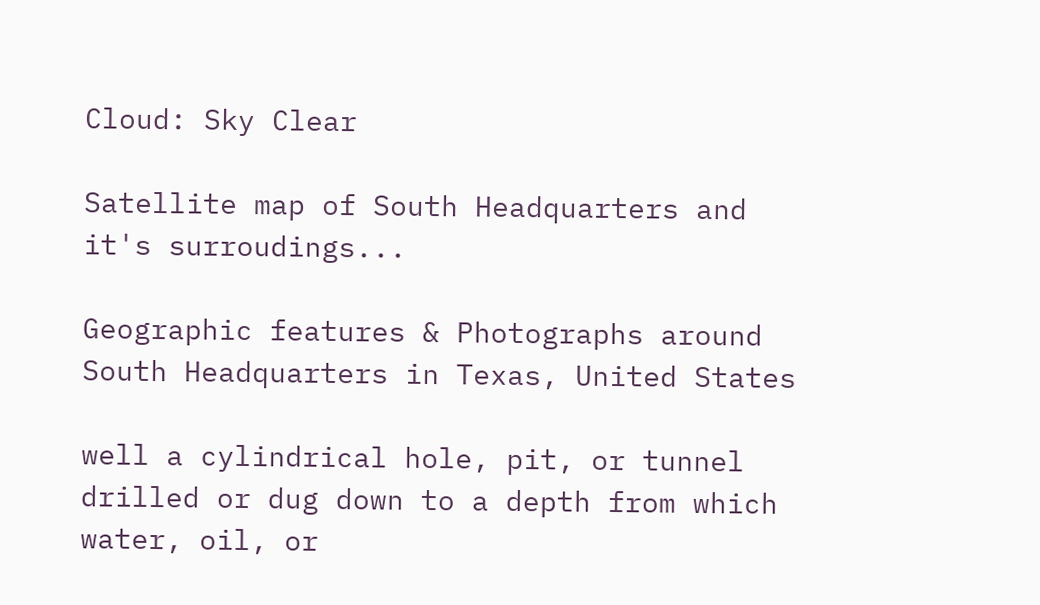Cloud: Sky Clear

Satellite map of South Headquarters and it's surroudings...

Geographic features & Photographs around South Headquarters in Texas, United States

well a cylindrical hole, pit, or tunnel drilled or dug down to a depth from which water, oil, or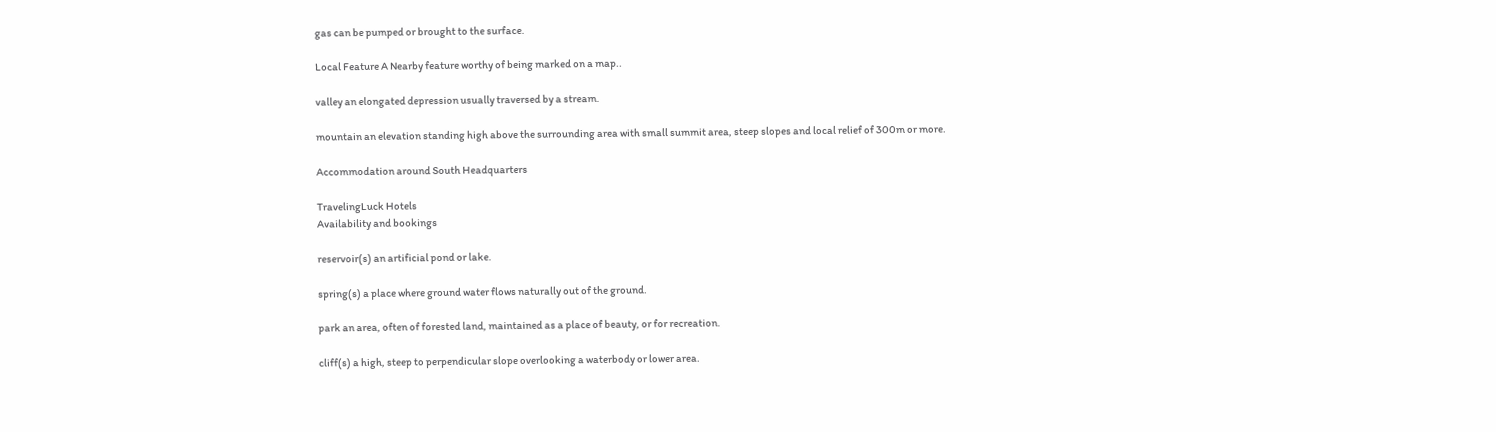gas can be pumped or brought to the surface.

Local Feature A Nearby feature worthy of being marked on a map..

valley an elongated depression usually traversed by a stream.

mountain an elevation standing high above the surrounding area with small summit area, steep slopes and local relief of 300m or more.

Accommodation around South Headquarters

TravelingLuck Hotels
Availability and bookings

reservoir(s) an artificial pond or lake.

spring(s) a place where ground water flows naturally out of the ground.

park an area, often of forested land, maintained as a place of beauty, or for recreation.

cliff(s) a high, steep to perpendicular slope overlooking a waterbody or lower area.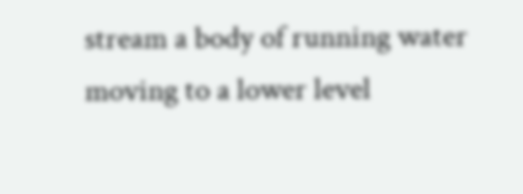stream a body of running water moving to a lower level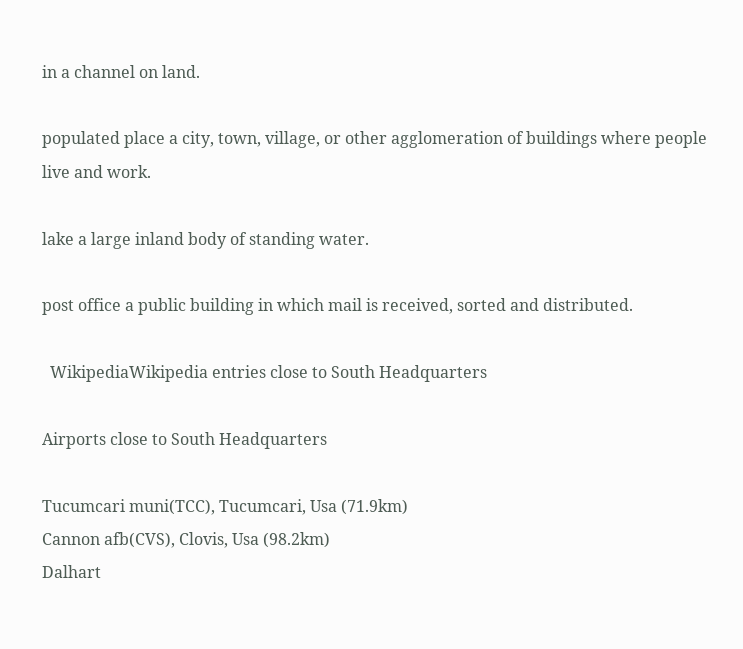in a channel on land.

populated place a city, town, village, or other agglomeration of buildings where people live and work.

lake a large inland body of standing water.

post office a public building in which mail is received, sorted and distributed.

  WikipediaWikipedia entries close to South Headquarters

Airports close to South Headquarters

Tucumcari muni(TCC), Tucumcari, Usa (71.9km)
Cannon afb(CVS), Clovis, Usa (98.2km)
Dalhart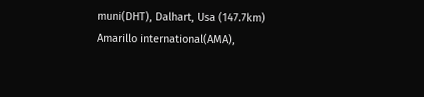muni(DHT), Dalhart, Usa (147.7km)
Amarillo international(AMA),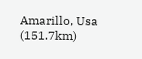Amarillo, Usa (151.7km)